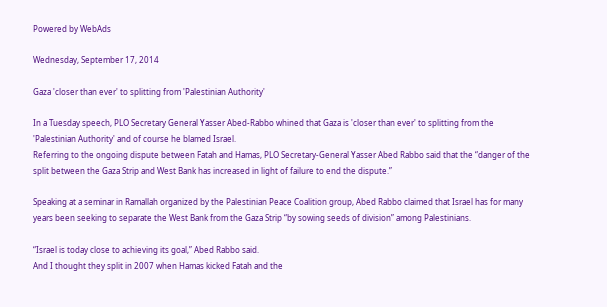Powered by WebAds

Wednesday, September 17, 2014

Gaza 'closer than ever' to splitting from 'Palestinian Authority'

In a Tuesday speech, PLO Secretary General Yasser Abed-Rabbo whined that Gaza is 'closer than ever' to splitting from the 'Palestinian Authority' and of course he blamed Israel.
Referring to the ongoing dispute between Fatah and Hamas, PLO Secretary-General Yasser Abed Rabbo said that the “danger of the split between the Gaza Strip and West Bank has increased in light of failure to end the dispute.”

Speaking at a seminar in Ramallah organized by the Palestinian Peace Coalition group, Abed Rabbo claimed that Israel has for many years been seeking to separate the West Bank from the Gaza Strip “by sowing seeds of division” among Palestinians.

“Israel is today close to achieving its goal,” Abed Rabbo said.
And I thought they split in 2007 when Hamas kicked Fatah and the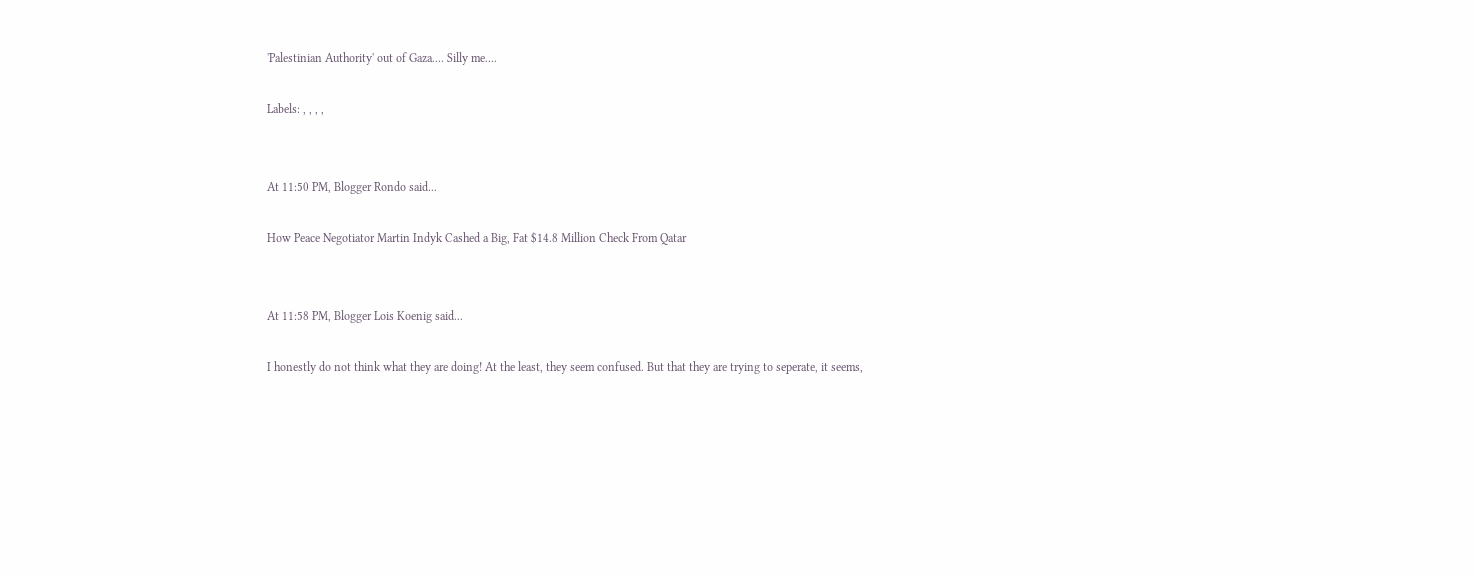'Palestinian Authority' out of Gaza.... Silly me....

Labels: , , , ,


At 11:50 PM, Blogger Rondo said...

How Peace Negotiator Martin Indyk Cashed a Big, Fat $14.8 Million Check From Qatar


At 11:58 PM, Blogger Lois Koenig said...

I honestly do not think what they are doing! At the least, they seem confused. But that they are trying to seperate, it seems,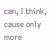can, I think, cause only more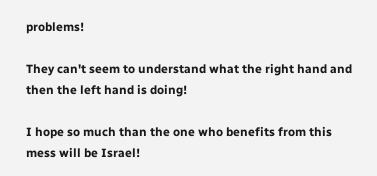problems!

They can't seem to understand what the right hand and then the left hand is doing!

I hope so much than the one who benefits from this mess will be Israel!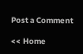Post a Comment

<< Home